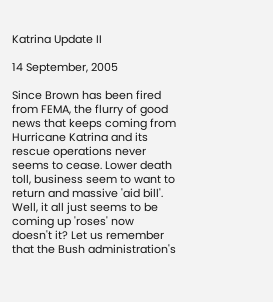Katrina Update II

14 September, 2005

Since Brown has been fired from FEMA, the flurry of good news that keeps coming from Hurricane Katrina and its rescue operations never seems to cease. Lower death toll, business seem to want to return and massive 'aid bill'. Well, it all just seems to be coming up 'roses' now doesn't it? Let us remember that the Bush administration's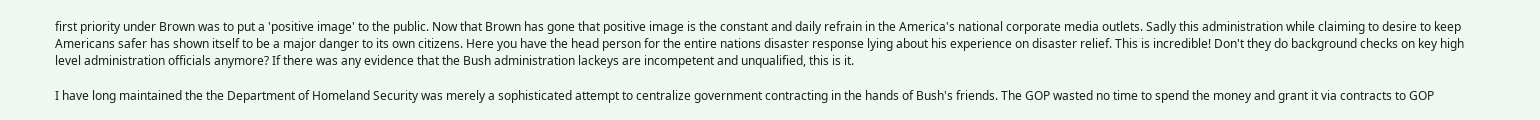first priority under Brown was to put a 'positive image' to the public. Now that Brown has gone that positive image is the constant and daily refrain in the America's national corporate media outlets. Sadly this administration while claiming to desire to keep Americans safer has shown itself to be a major danger to its own citizens. Here you have the head person for the entire nations disaster response lying about his experience on disaster relief. This is incredible! Don't they do background checks on key high level administration officials anymore? If there was any evidence that the Bush administration lackeys are incompetent and unqualified, this is it.

I have long maintained the the Department of Homeland Security was merely a sophisticated attempt to centralize government contracting in the hands of Bush's friends. The GOP wasted no time to spend the money and grant it via contracts to GOP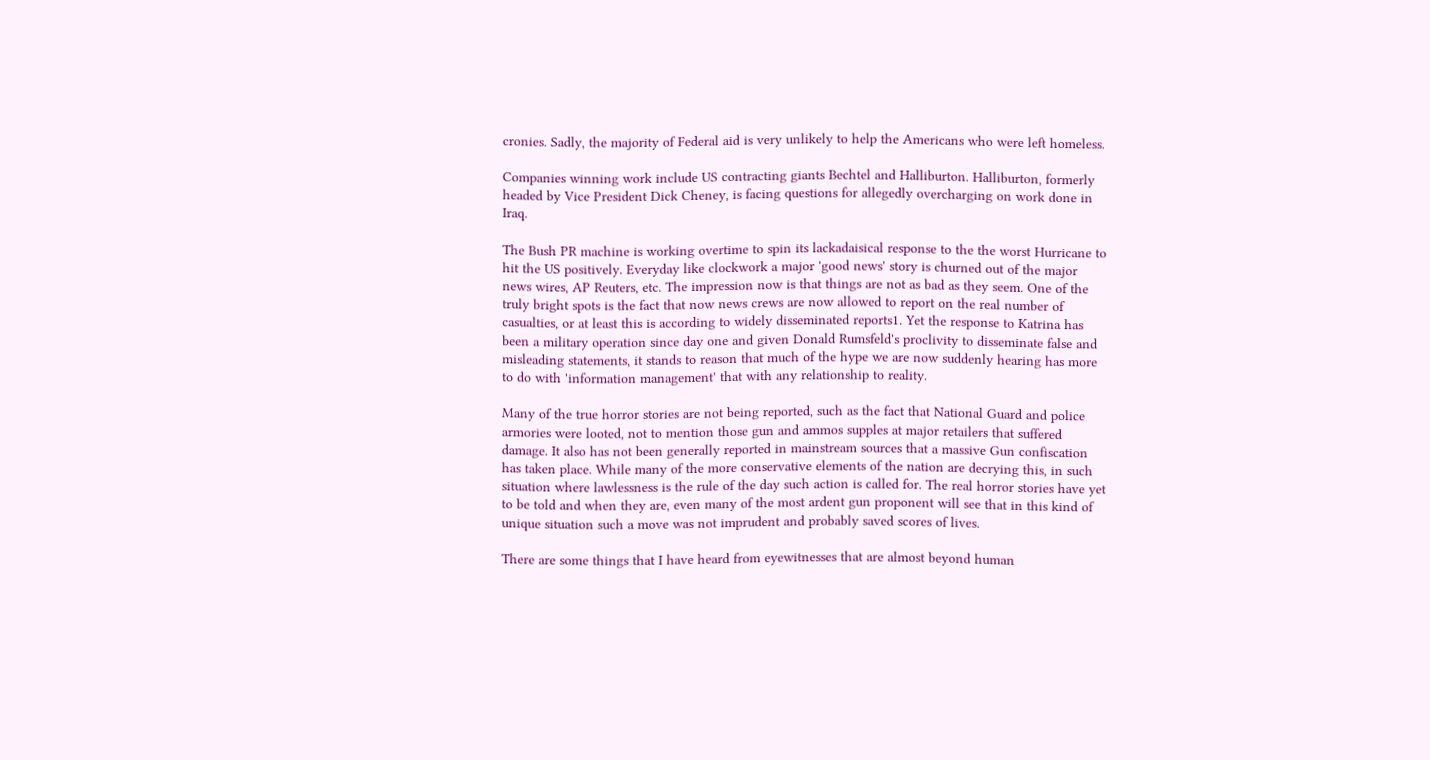cronies. Sadly, the majority of Federal aid is very unlikely to help the Americans who were left homeless.

Companies winning work include US contracting giants Bechtel and Halliburton. Halliburton, formerly headed by Vice President Dick Cheney, is facing questions for allegedly overcharging on work done in Iraq.

The Bush PR machine is working overtime to spin its lackadaisical response to the the worst Hurricane to hit the US positively. Everyday like clockwork a major 'good news' story is churned out of the major news wires, AP Reuters, etc. The impression now is that things are not as bad as they seem. One of the truly bright spots is the fact that now news crews are now allowed to report on the real number of casualties, or at least this is according to widely disseminated reports1. Yet the response to Katrina has been a military operation since day one and given Donald Rumsfeld's proclivity to disseminate false and misleading statements, it stands to reason that much of the hype we are now suddenly hearing has more to do with 'information management' that with any relationship to reality.

Many of the true horror stories are not being reported, such as the fact that National Guard and police armories were looted, not to mention those gun and ammos supples at major retailers that suffered damage. It also has not been generally reported in mainstream sources that a massive Gun confiscation has taken place. While many of the more conservative elements of the nation are decrying this, in such situation where lawlessness is the rule of the day such action is called for. The real horror stories have yet to be told and when they are, even many of the most ardent gun proponent will see that in this kind of unique situation such a move was not imprudent and probably saved scores of lives.

There are some things that I have heard from eyewitnesses that are almost beyond human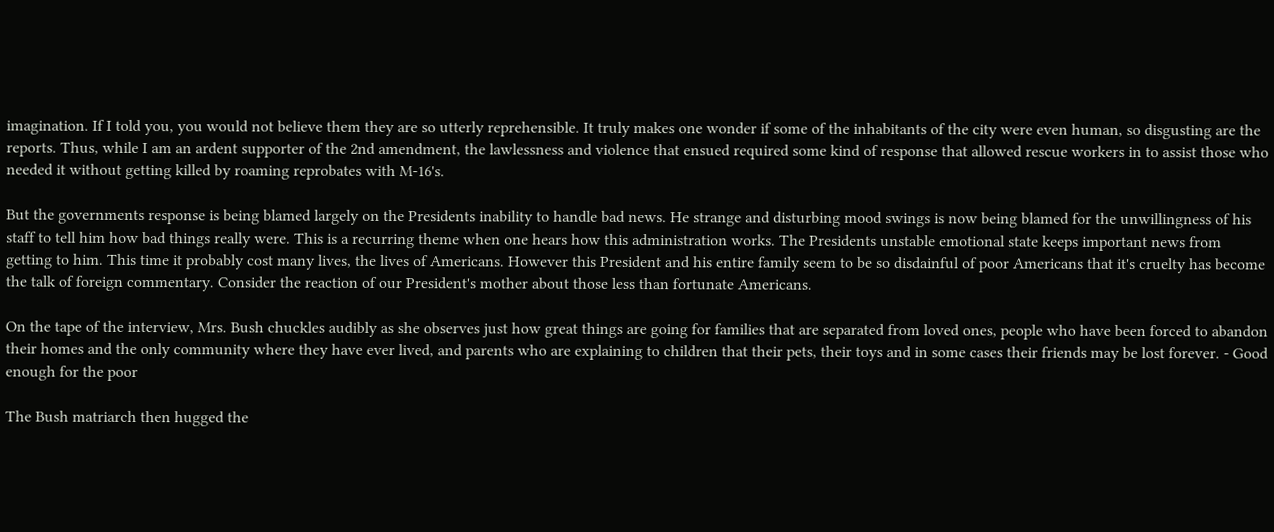imagination. If I told you, you would not believe them they are so utterly reprehensible. It truly makes one wonder if some of the inhabitants of the city were even human, so disgusting are the reports. Thus, while I am an ardent supporter of the 2nd amendment, the lawlessness and violence that ensued required some kind of response that allowed rescue workers in to assist those who needed it without getting killed by roaming reprobates with M-16's.

But the governments response is being blamed largely on the Presidents inability to handle bad news. He strange and disturbing mood swings is now being blamed for the unwillingness of his staff to tell him how bad things really were. This is a recurring theme when one hears how this administration works. The Presidents unstable emotional state keeps important news from getting to him. This time it probably cost many lives, the lives of Americans. However this President and his entire family seem to be so disdainful of poor Americans that it's cruelty has become the talk of foreign commentary. Consider the reaction of our President's mother about those less than fortunate Americans.

On the tape of the interview, Mrs. Bush chuckles audibly as she observes just how great things are going for families that are separated from loved ones, people who have been forced to abandon their homes and the only community where they have ever lived, and parents who are explaining to children that their pets, their toys and in some cases their friends may be lost forever. - Good enough for the poor

The Bush matriarch then hugged the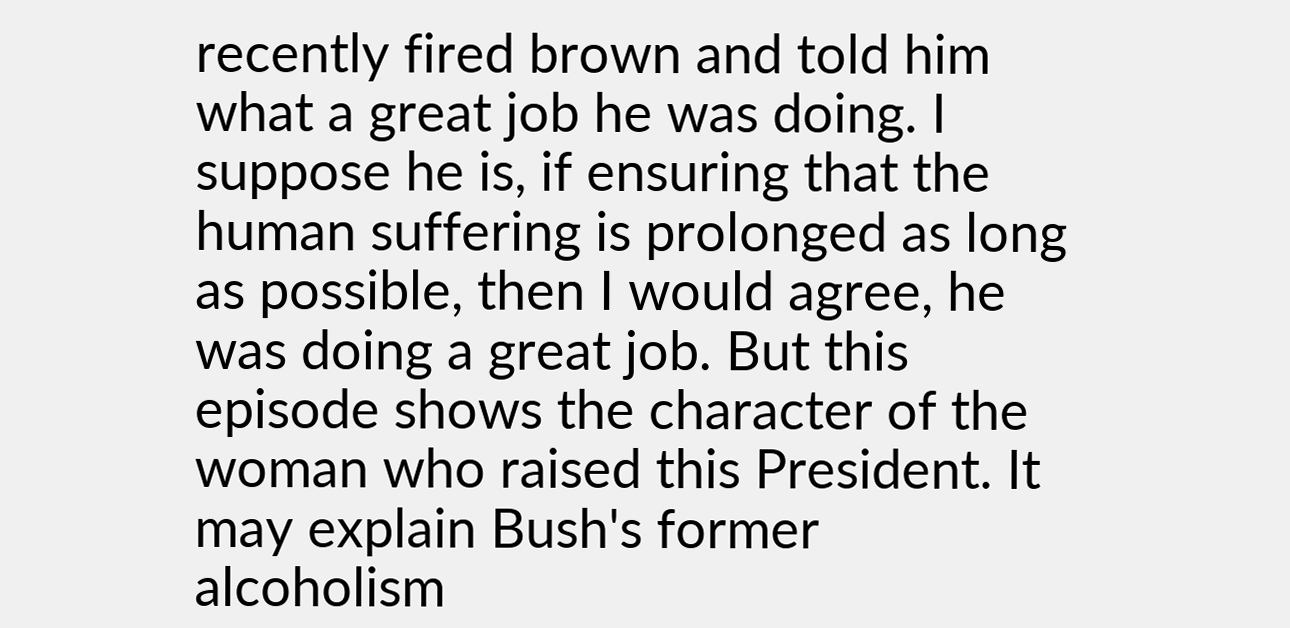recently fired brown and told him what a great job he was doing. I suppose he is, if ensuring that the human suffering is prolonged as long as possible, then I would agree, he was doing a great job. But this episode shows the character of the woman who raised this President. It may explain Bush's former alcoholism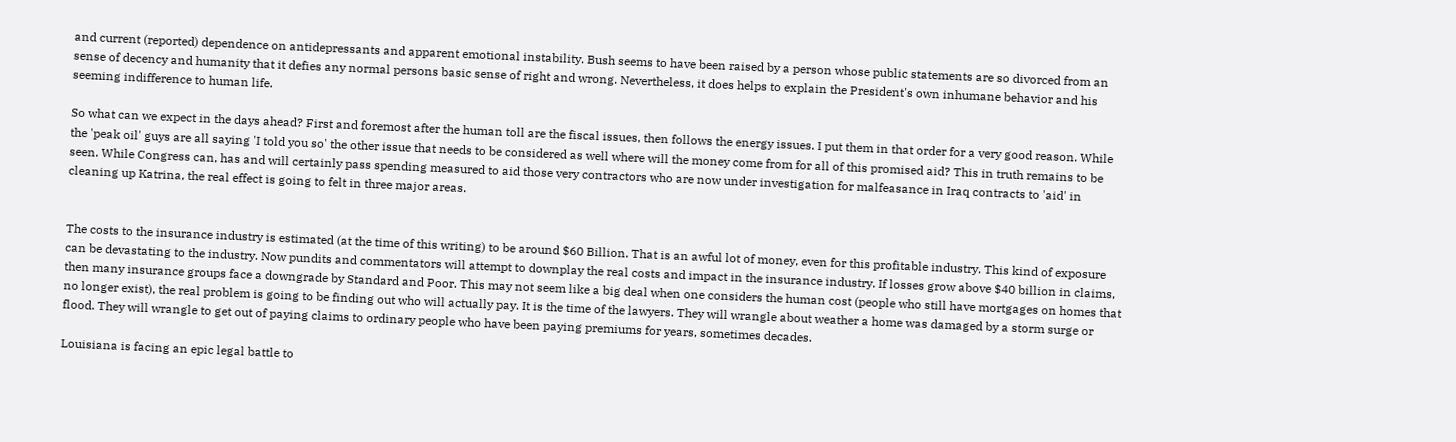and current (reported) dependence on antidepressants and apparent emotional instability. Bush seems to have been raised by a person whose public statements are so divorced from an sense of decency and humanity that it defies any normal persons basic sense of right and wrong. Nevertheless, it does helps to explain the President's own inhumane behavior and his seeming indifference to human life.

So what can we expect in the days ahead? First and foremost after the human toll are the fiscal issues, then follows the energy issues. I put them in that order for a very good reason. While the 'peak oil' guys are all saying 'I told you so' the other issue that needs to be considered as well where will the money come from for all of this promised aid? This in truth remains to be seen. While Congress can, has and will certainly pass spending measured to aid those very contractors who are now under investigation for malfeasance in Iraq contracts to 'aid' in cleaning up Katrina, the real effect is going to felt in three major areas.


The costs to the insurance industry is estimated (at the time of this writing) to be around $60 Billion. That is an awful lot of money, even for this profitable industry. This kind of exposure can be devastating to the industry. Now pundits and commentators will attempt to downplay the real costs and impact in the insurance industry. If losses grow above $40 billion in claims, then many insurance groups face a downgrade by Standard and Poor. This may not seem like a big deal when one considers the human cost (people who still have mortgages on homes that no longer exist), the real problem is going to be finding out who will actually pay. It is the time of the lawyers. They will wrangle about weather a home was damaged by a storm surge or flood. They will wrangle to get out of paying claims to ordinary people who have been paying premiums for years, sometimes decades.

Louisiana is facing an epic legal battle to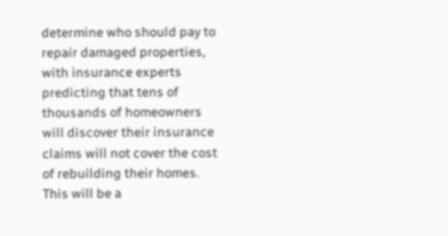determine who should pay to repair damaged properties, with insurance experts predicting that tens of thousands of homeowners will discover their insurance claims will not cover the cost of rebuilding their homes. This will be a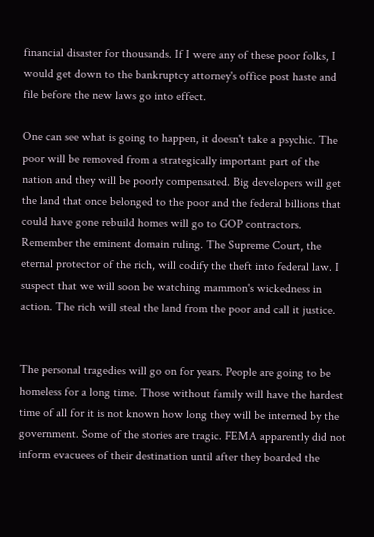financial disaster for thousands. If I were any of these poor folks, I would get down to the bankruptcy attorney's office post haste and file before the new laws go into effect.

One can see what is going to happen, it doesn't take a psychic. The poor will be removed from a strategically important part of the nation and they will be poorly compensated. Big developers will get the land that once belonged to the poor and the federal billions that could have gone rebuild homes will go to GOP contractors. Remember the eminent domain ruling. The Supreme Court, the eternal protector of the rich, will codify the theft into federal law. I suspect that we will soon be watching mammon's wickedness in action. The rich will steal the land from the poor and call it justice.


The personal tragedies will go on for years. People are going to be homeless for a long time. Those without family will have the hardest time of all for it is not known how long they will be interned by the government. Some of the stories are tragic. FEMA apparently did not inform evacuees of their destination until after they boarded the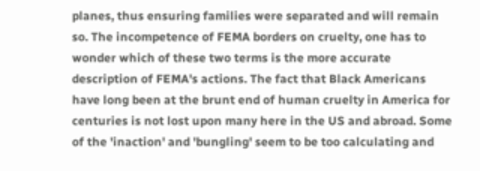planes, thus ensuring families were separated and will remain so. The incompetence of FEMA borders on cruelty, one has to wonder which of these two terms is the more accurate description of FEMA's actions. The fact that Black Americans have long been at the brunt end of human cruelty in America for centuries is not lost upon many here in the US and abroad. Some of the 'inaction' and 'bungling' seem to be too calculating and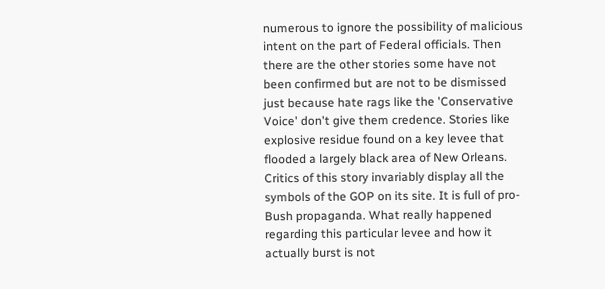numerous to ignore the possibility of malicious intent on the part of Federal officials. Then there are the other stories some have not been confirmed but are not to be dismissed just because hate rags like the 'Conservative Voice' don't give them credence. Stories like explosive residue found on a key levee that flooded a largely black area of New Orleans. Critics of this story invariably display all the symbols of the GOP on its site. It is full of pro-Bush propaganda. What really happened regarding this particular levee and how it actually burst is not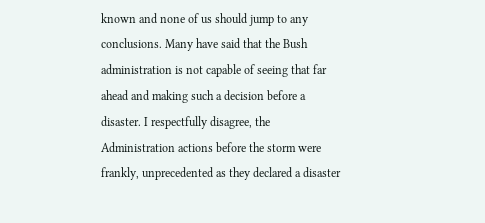known and none of us should jump to any conclusions. Many have said that the Bush administration is not capable of seeing that far ahead and making such a decision before a disaster. I respectfully disagree, the Administration actions before the storm were frankly, unprecedented as they declared a disaster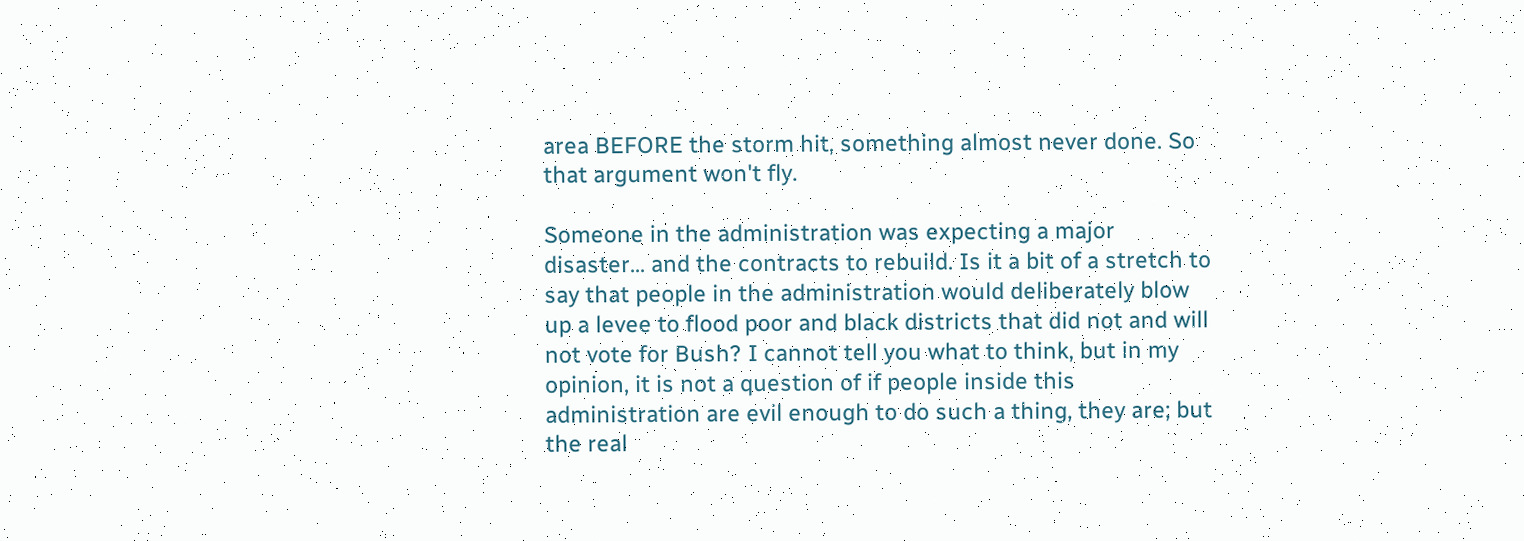area BEFORE the storm hit, something almost never done. So that argument won't fly.

Someone in the administration was expecting a major disaster... and the contracts to rebuild. Is it a bit of a stretch to say that people in the administration would deliberately blow up a levee to flood poor and black districts that did not and will not vote for Bush? I cannot tell you what to think, but in my opinion, it is not a question of if people inside this administration are evil enough to do such a thing, they are; but the real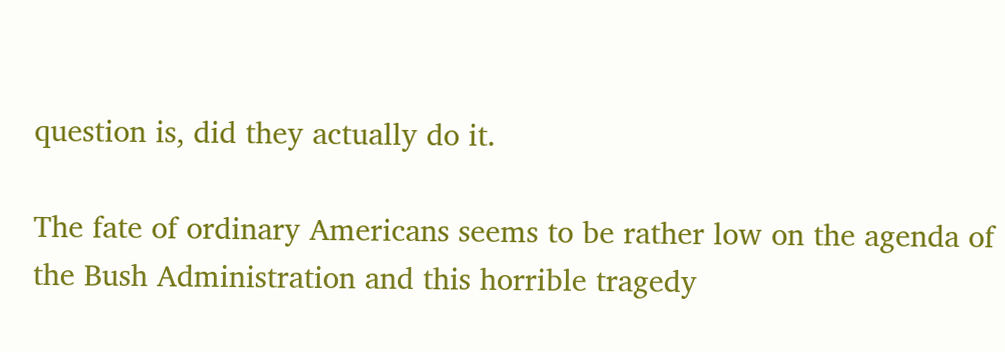question is, did they actually do it.

The fate of ordinary Americans seems to be rather low on the agenda of the Bush Administration and this horrible tragedy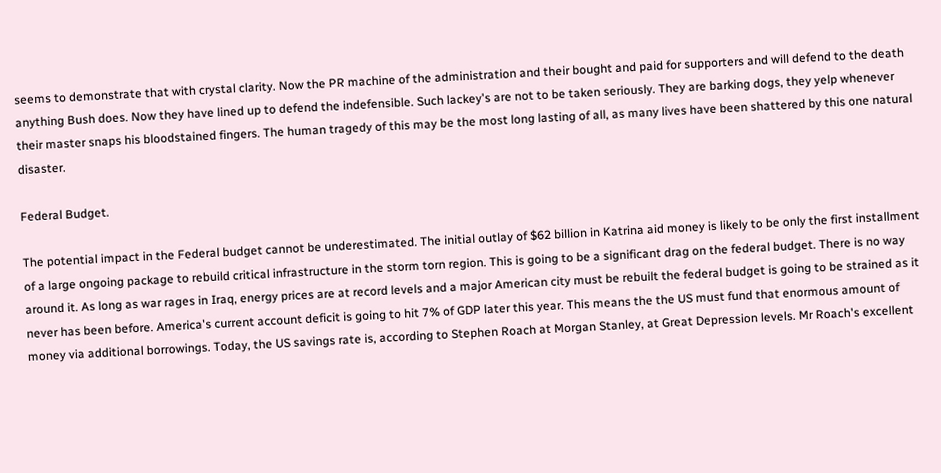seems to demonstrate that with crystal clarity. Now the PR machine of the administration and their bought and paid for supporters and will defend to the death anything Bush does. Now they have lined up to defend the indefensible. Such lackey's are not to be taken seriously. They are barking dogs, they yelp whenever their master snaps his bloodstained fingers. The human tragedy of this may be the most long lasting of all, as many lives have been shattered by this one natural disaster.

Federal Budget.

The potential impact in the Federal budget cannot be underestimated. The initial outlay of $62 billion in Katrina aid money is likely to be only the first installment of a large ongoing package to rebuild critical infrastructure in the storm torn region. This is going to be a significant drag on the federal budget. There is no way around it. As long as war rages in Iraq, energy prices are at record levels and a major American city must be rebuilt the federal budget is going to be strained as it never has been before. America's current account deficit is going to hit 7% of GDP later this year. This means the the US must fund that enormous amount of money via additional borrowings. Today, the US savings rate is, according to Stephen Roach at Morgan Stanley, at Great Depression levels. Mr Roach's excellent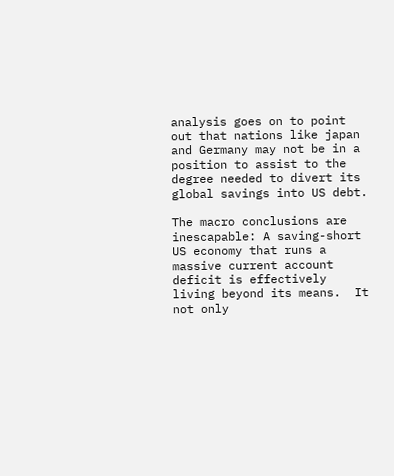analysis goes on to point out that nations like japan and Germany may not be in a position to assist to the degree needed to divert its global savings into US debt.

The macro conclusions are inescapable: A saving-short US economy that runs a massive current account deficit is effectively living beyond its means.  It not only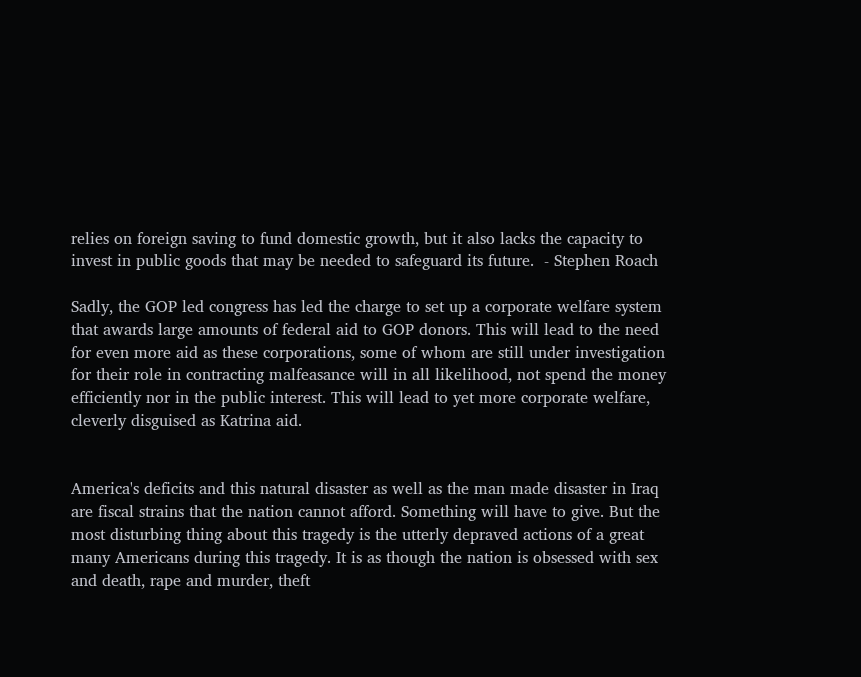relies on foreign saving to fund domestic growth, but it also lacks the capacity to invest in public goods that may be needed to safeguard its future.  - Stephen Roach

Sadly, the GOP led congress has led the charge to set up a corporate welfare system that awards large amounts of federal aid to GOP donors. This will lead to the need for even more aid as these corporations, some of whom are still under investigation for their role in contracting malfeasance will in all likelihood, not spend the money efficiently nor in the public interest. This will lead to yet more corporate welfare, cleverly disguised as Katrina aid.


America's deficits and this natural disaster as well as the man made disaster in Iraq are fiscal strains that the nation cannot afford. Something will have to give. But the most disturbing thing about this tragedy is the utterly depraved actions of a great many Americans during this tragedy. It is as though the nation is obsessed with sex and death, rape and murder, theft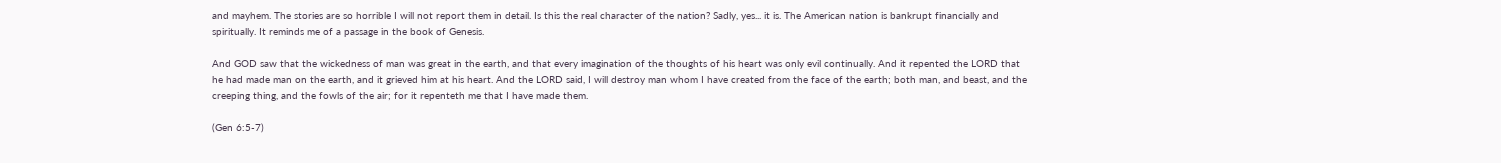and mayhem. The stories are so horrible I will not report them in detail. Is this the real character of the nation? Sadly, yes... it is. The American nation is bankrupt financially and spiritually. It reminds me of a passage in the book of Genesis.

And GOD saw that the wickedness of man was great in the earth, and that every imagination of the thoughts of his heart was only evil continually. And it repented the LORD that he had made man on the earth, and it grieved him at his heart. And the LORD said, I will destroy man whom I have created from the face of the earth; both man, and beast, and the creeping thing, and the fowls of the air; for it repenteth me that I have made them.

(Gen 6:5-7)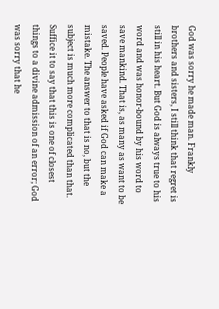God was sorry he made man. Frankly brothers and sisters, I still think that regret is still in his heart. But God is always true to his word and was honor-bound by his word to save mankind. That is, as many as want to be saved. People have asked if God can make a mistake. The answer to that is no, but the subject is much more complicated than that. Suffice it to say that this is one of closest things to a divine admission of an error; God was sorry that he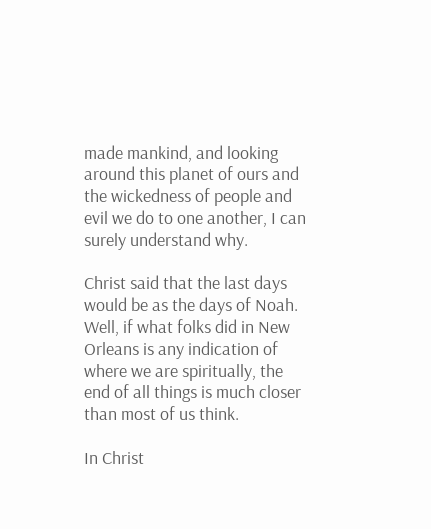made mankind, and looking around this planet of ours and the wickedness of people and evil we do to one another, I can surely understand why.

Christ said that the last days would be as the days of Noah. Well, if what folks did in New Orleans is any indication of where we are spiritually, the end of all things is much closer than most of us think.

In Christ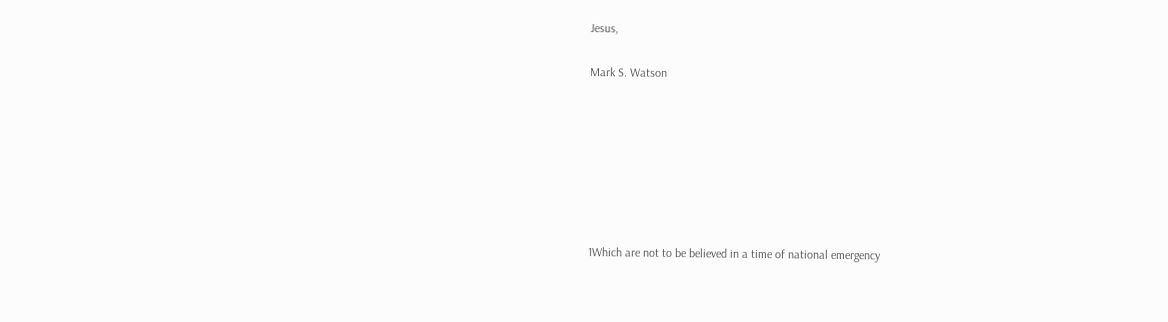Jesus,

Mark S. Watson







1Which are not to be believed in a time of national emergency